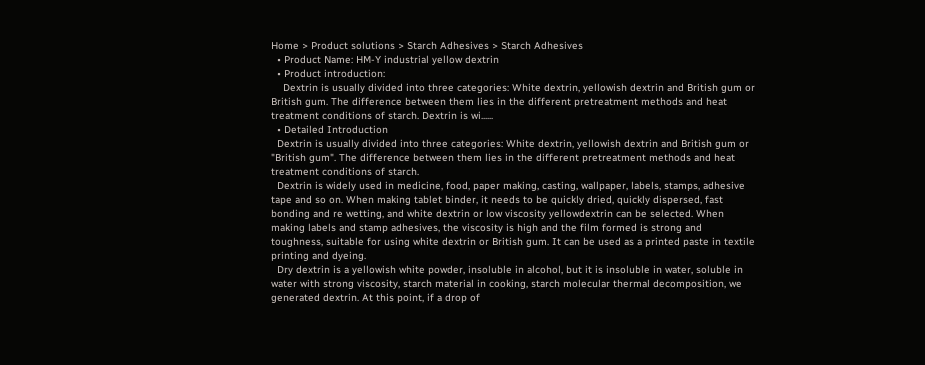Home > Product solutions > Starch Adhesives > Starch Adhesives
  • Product Name: HM-Y industrial yellow dextrin
  • Product introduction:
    Dextrin is usually divided into three categories: White dextrin, yellowish dextrin and British gum or British gum. The difference between them lies in the different pretreatment methods and heat treatment conditions of starch. Dextrin is wi......
  • Detailed Introduction
  Dextrin is usually divided into three categories: White dextrin, yellowish dextrin and British gum or "British gum". The difference between them lies in the different pretreatment methods and heat treatment conditions of starch.
  Dextrin is widely used in medicine, food, paper making, casting, wallpaper, labels, stamps, adhesive tape and so on. When making tablet binder, it needs to be quickly dried, quickly dispersed, fast bonding and re wetting, and white dextrin or low viscosity yellowdextrin can be selected. When making labels and stamp adhesives, the viscosity is high and the film formed is strong and toughness, suitable for using white dextrin or British gum. It can be used as a printed paste in textile printing and dyeing.
  Dry dextrin is a yellowish white powder, insoluble in alcohol, but it is insoluble in water, soluble in water with strong viscosity, starch material in cooking, starch molecular thermal decomposition, we generated dextrin. At this point, if a drop of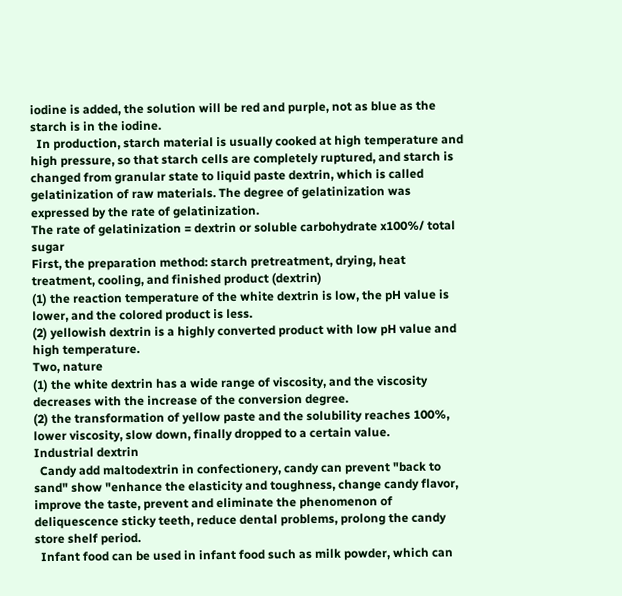iodine is added, the solution will be red and purple, not as blue as the starch is in the iodine.
  In production, starch material is usually cooked at high temperature and high pressure, so that starch cells are completely ruptured, and starch is changed from granular state to liquid paste dextrin, which is called gelatinization of raw materials. The degree of gelatinization was expressed by the rate of gelatinization.
The rate of gelatinization = dextrin or soluble carbohydrate x100%/ total sugar
First, the preparation method: starch pretreatment, drying, heat treatment, cooling, and finished product (dextrin)
(1) the reaction temperature of the white dextrin is low, the pH value is lower, and the colored product is less.
(2) yellowish dextrin is a highly converted product with low pH value and high temperature.
Two, nature
(1) the white dextrin has a wide range of viscosity, and the viscosity decreases with the increase of the conversion degree.
(2) the transformation of yellow paste and the solubility reaches 100%, lower viscosity, slow down, finally dropped to a certain value.
Industrial dextrin
  Candy add maltodextrin in confectionery, candy can prevent "back to sand" show "enhance the elasticity and toughness, change candy flavor, improve the taste, prevent and eliminate the phenomenon of deliquescence sticky teeth, reduce dental problems, prolong the candy store shelf period.
  Infant food can be used in infant food such as milk powder, which can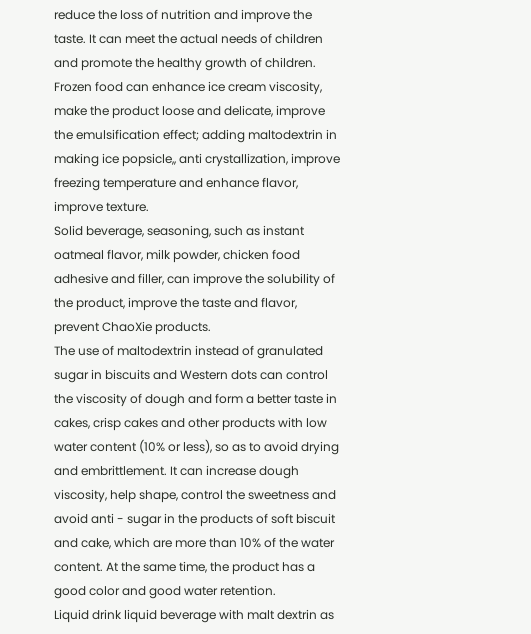reduce the loss of nutrition and improve the taste. It can meet the actual needs of children and promote the healthy growth of children.
Frozen food can enhance ice cream viscosity, make the product loose and delicate, improve the emulsification effect; adding maltodextrin in making ice popsicle,, anti crystallization, improve freezing temperature and enhance flavor, improve texture.
Solid beverage, seasoning, such as instant oatmeal flavor, milk powder, chicken food adhesive and filler, can improve the solubility of the product, improve the taste and flavor, prevent ChaoXie products.
The use of maltodextrin instead of granulated sugar in biscuits and Western dots can control the viscosity of dough and form a better taste in cakes, crisp cakes and other products with low water content (10% or less), so as to avoid drying and embrittlement. It can increase dough viscosity, help shape, control the sweetness and avoid anti - sugar in the products of soft biscuit and cake, which are more than 10% of the water content. At the same time, the product has a good color and good water retention.
Liquid drink liquid beverage with malt dextrin as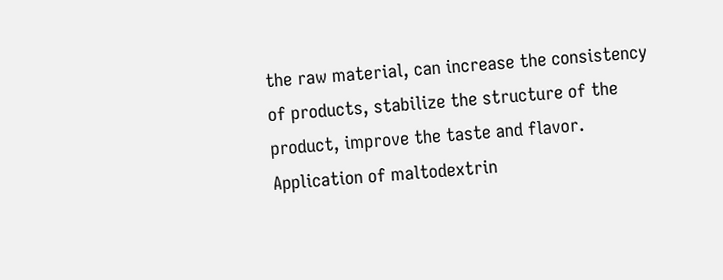the raw material, can increase the consistency of products, stabilize the structure of the product, improve the taste and flavor.
Application of maltodextrin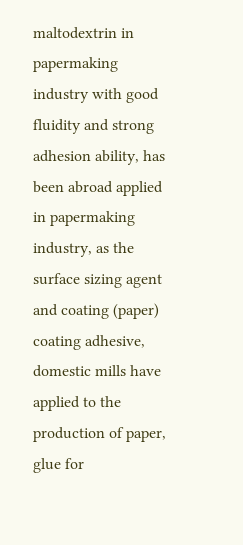maltodextrin in papermaking industry with good fluidity and strong adhesion ability, has been abroad applied in papermaking industry, as the surface sizing agent and coating (paper) coating adhesive, domestic mills have applied to the production of paper, glue for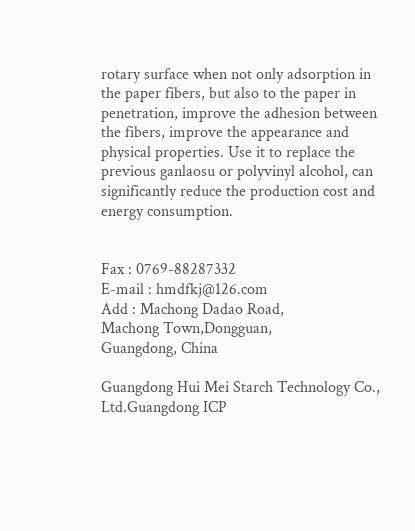rotary surface when not only adsorption in the paper fibers, but also to the paper in penetration, improve the adhesion between the fibers, improve the appearance and physical properties. Use it to replace the previous ganlaosu or polyvinyl alcohol, can significantly reduce the production cost and energy consumption.


Fax : 0769-88287332
E-mail : hmdfkj@126.com
Add : Machong Dadao Road,
Machong Town,Dongguan,
Guangdong, China

Guangdong Hui Mei Starch Technology Co., Ltd.Guangdong ICP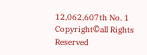12,062,607th No. 1 Copyright©all Rights Reserved